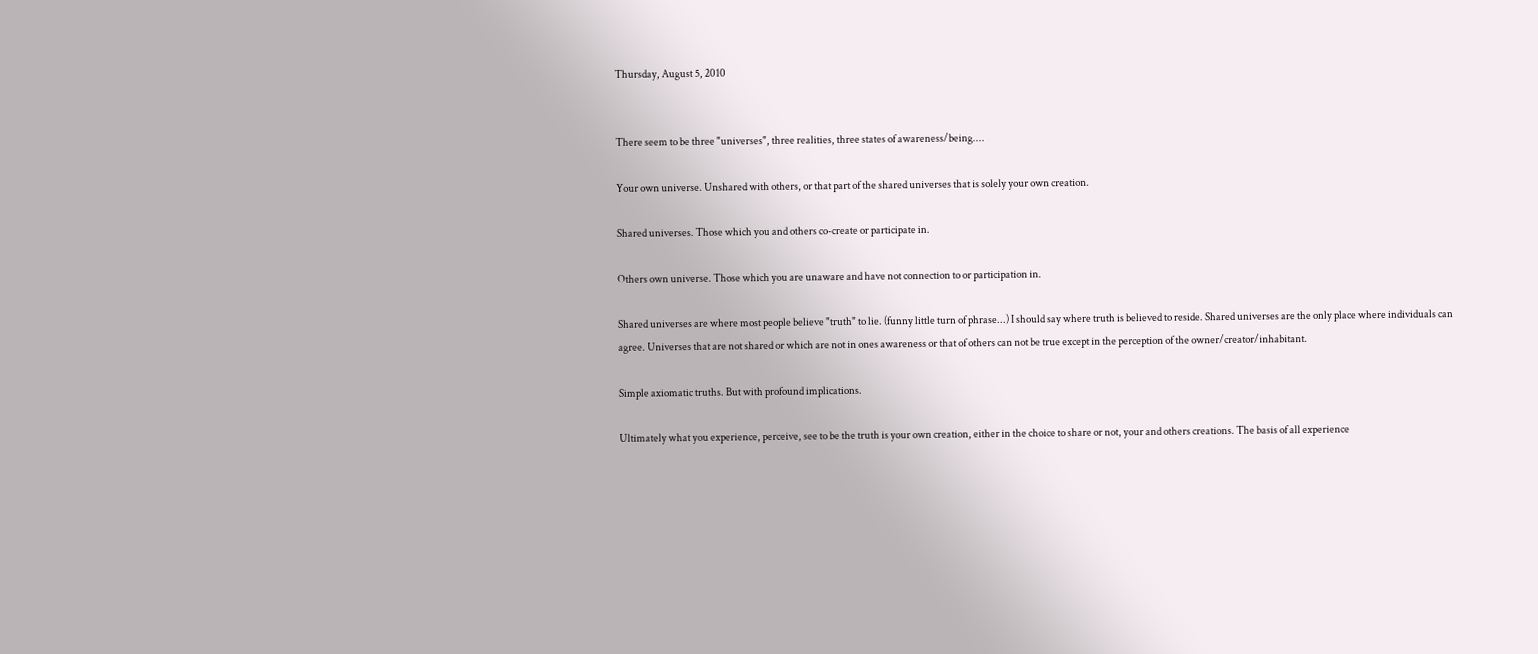Thursday, August 5, 2010


There seem to be three "universes", three realities, three states of awareness/being....

Your own universe. Unshared with others, or that part of the shared universes that is solely your own creation.

Shared universes. Those which you and others co-create or participate in.

Others own universe. Those which you are unaware and have not connection to or participation in.

Shared universes are where most people believe "truth" to lie. (funny little turn of phrase...) I should say where truth is believed to reside. Shared universes are the only place where individuals can agree. Universes that are not shared or which are not in ones awareness or that of others can not be true except in the perception of the owner/creator/inhabitant.

Simple axiomatic truths. But with profound implications.

Ultimately what you experience, perceive, see to be the truth is your own creation, either in the choice to share or not, your and others creations. The basis of all experience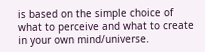is based on the simple choice of what to perceive and what to create in your own mind/universe.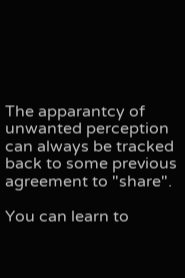The apparantcy of unwanted perception can always be tracked back to some previous agreement to "share".

You can learn to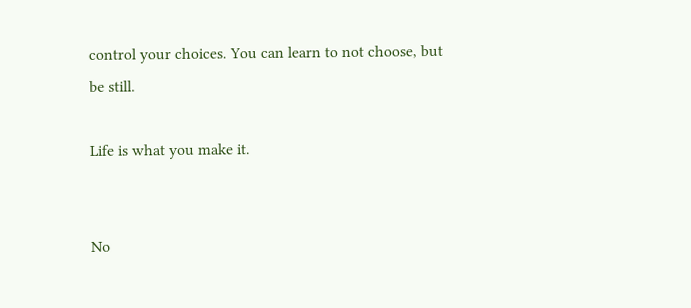control your choices. You can learn to not choose, but be still.

Life is what you make it.


No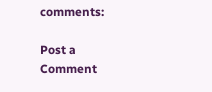comments:

Post a Comment